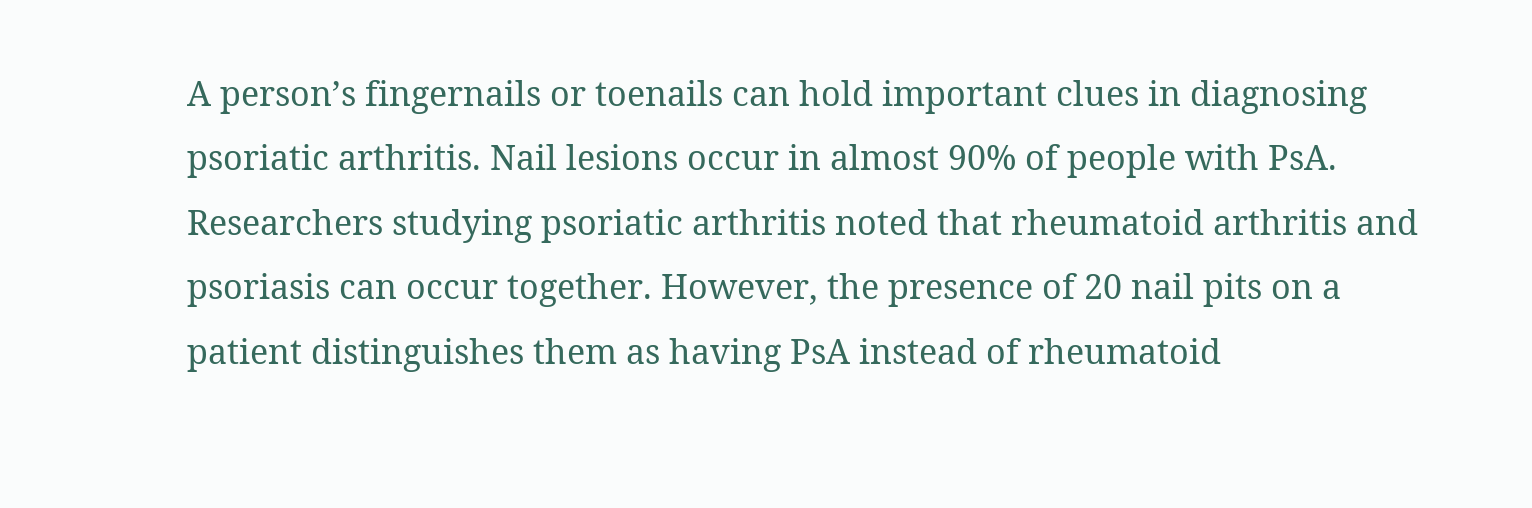A person’s fingernails or toenails can hold important clues in diagnosing psoriatic arthritis. Nail lesions occur in almost 90% of people with PsA. Researchers studying psoriatic arthritis noted that rheumatoid arthritis and psoriasis can occur together. However, the presence of 20 nail pits on a patient distinguishes them as having PsA instead of rheumatoid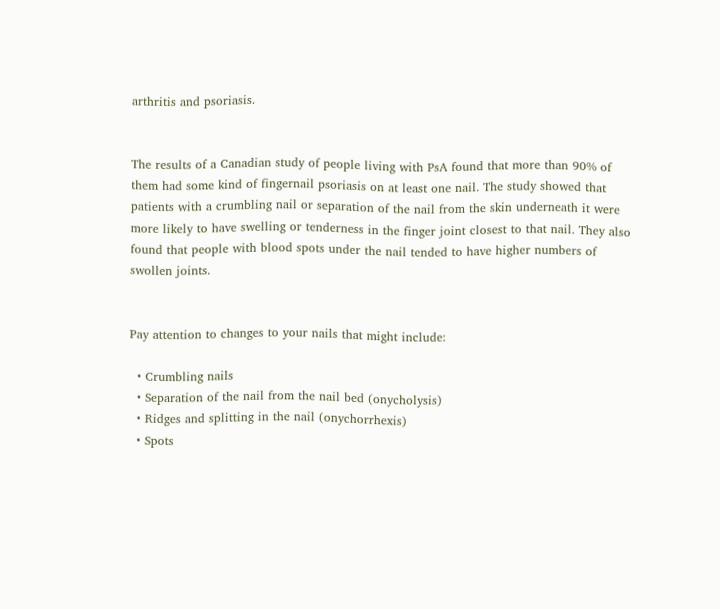arthritis and psoriasis.


The results of a Canadian study of people living with PsA found that more than 90% of them had some kind of fingernail psoriasis on at least one nail. The study showed that patients with a crumbling nail or separation of the nail from the skin underneath it were more likely to have swelling or tenderness in the finger joint closest to that nail. They also found that people with blood spots under the nail tended to have higher numbers of swollen joints.


Pay attention to changes to your nails that might include:

  • Crumbling nails
  • Separation of the nail from the nail bed (onycholysis)
  • Ridges and splitting in the nail (onychorrhexis)
  • Spots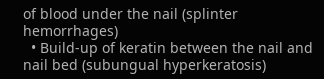of blood under the nail (splinter hemorrhages)
  • Build-up of keratin between the nail and nail bed (subungual hyperkeratosis)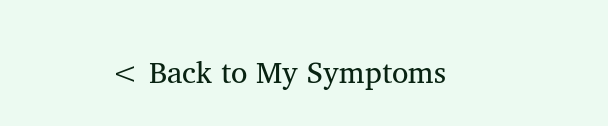< Back to My Symptoms